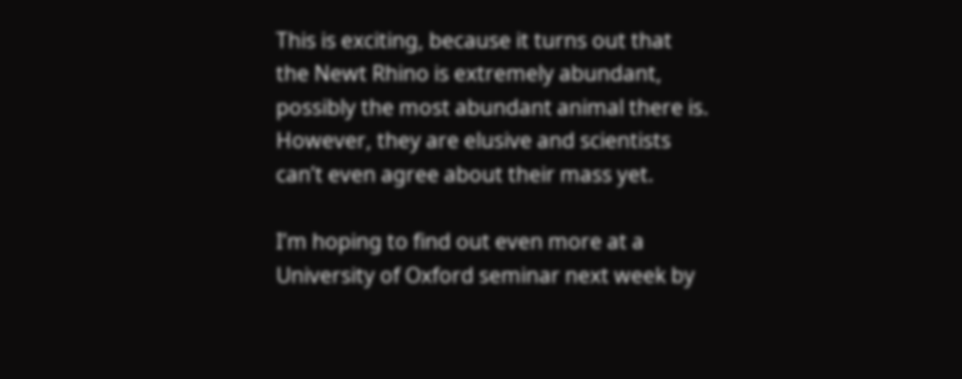This is exciting, because it turns out that the Newt Rhino is extremely abundant, possibly the most abundant animal there is. However, they are elusive and scientists can’t even agree about their mass yet.

I’m hoping to find out even more at a University of Oxford seminar next week by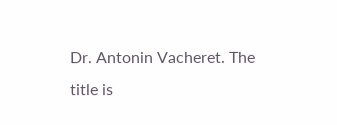Dr. Antonin Vacheret. The title is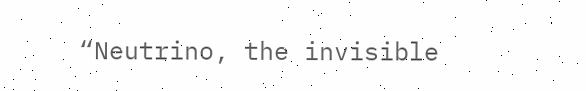“Neutrino, the invisible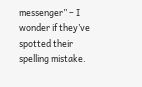messenger” – I wonder if they’ve spotted their spelling mistake.